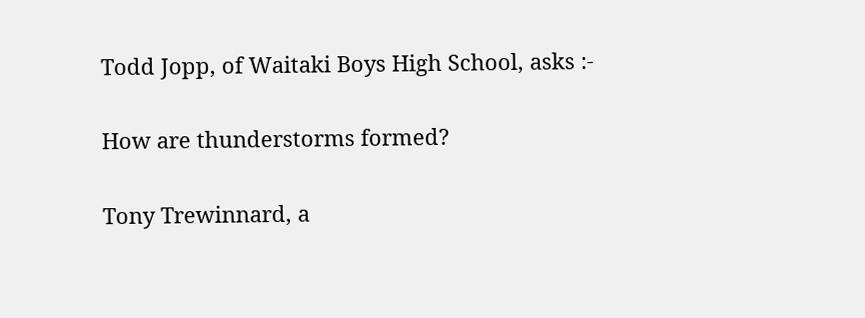Todd Jopp, of Waitaki Boys High School, asks :-

How are thunderstorms formed?

Tony Trewinnard, a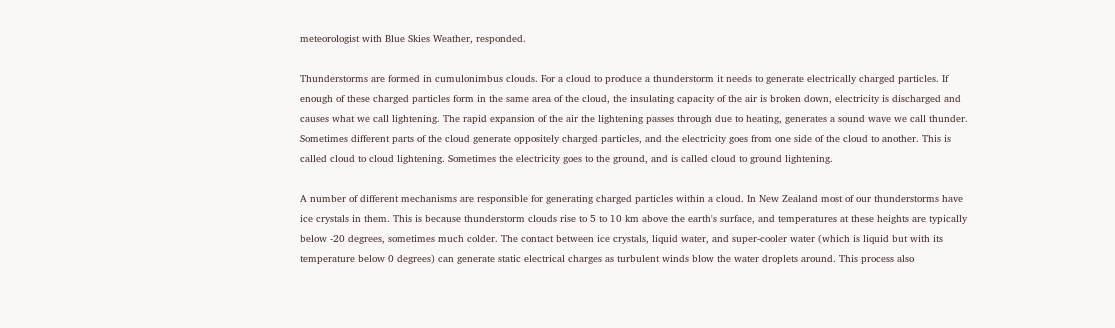meteorologist with Blue Skies Weather, responded.

Thunderstorms are formed in cumulonimbus clouds. For a cloud to produce a thunderstorm it needs to generate electrically charged particles. If enough of these charged particles form in the same area of the cloud, the insulating capacity of the air is broken down, electricity is discharged and causes what we call lightening. The rapid expansion of the air the lightening passes through due to heating, generates a sound wave we call thunder. Sometimes different parts of the cloud generate oppositely charged particles, and the electricity goes from one side of the cloud to another. This is called cloud to cloud lightening. Sometimes the electricity goes to the ground, and is called cloud to ground lightening.

A number of different mechanisms are responsible for generating charged particles within a cloud. In New Zealand most of our thunderstorms have ice crystals in them. This is because thunderstorm clouds rise to 5 to 10 km above the earth's surface, and temperatures at these heights are typically below -20 degrees, sometimes much colder. The contact between ice crystals, liquid water, and super-cooler water (which is liquid but with its temperature below 0 degrees) can generate static electrical charges as turbulent winds blow the water droplets around. This process also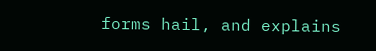forms hail, and explains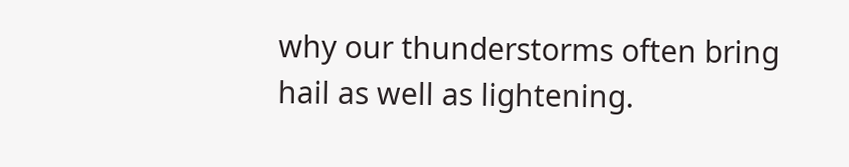why our thunderstorms often bring hail as well as lightening.